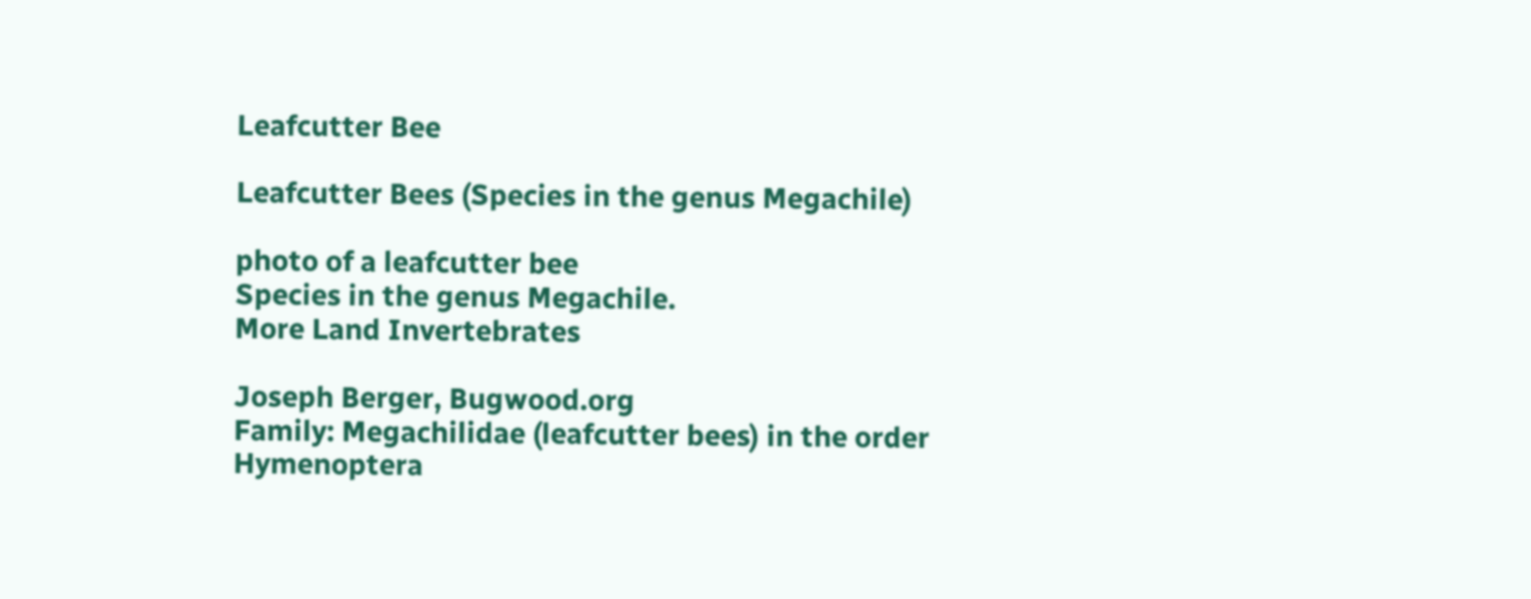Leafcutter Bee

Leafcutter Bees (Species in the genus Megachile)

photo of a leafcutter bee
Species in the genus Megachile.
More Land Invertebrates

Joseph Berger, Bugwood.org
Family: Megachilidae (leafcutter bees) in the order Hymenoptera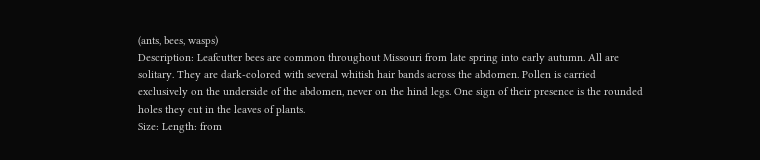(ants, bees, wasps)
Description: Leafcutter bees are common throughout Missouri from late spring into early autumn. All are solitary. They are dark-colored with several whitish hair bands across the abdomen. Pollen is carried exclusively on the underside of the abdomen, never on the hind legs. One sign of their presence is the rounded holes they cut in the leaves of plants.
Size: Length: from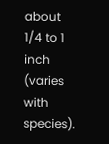about 1/4 to 1 inch (varies with species).